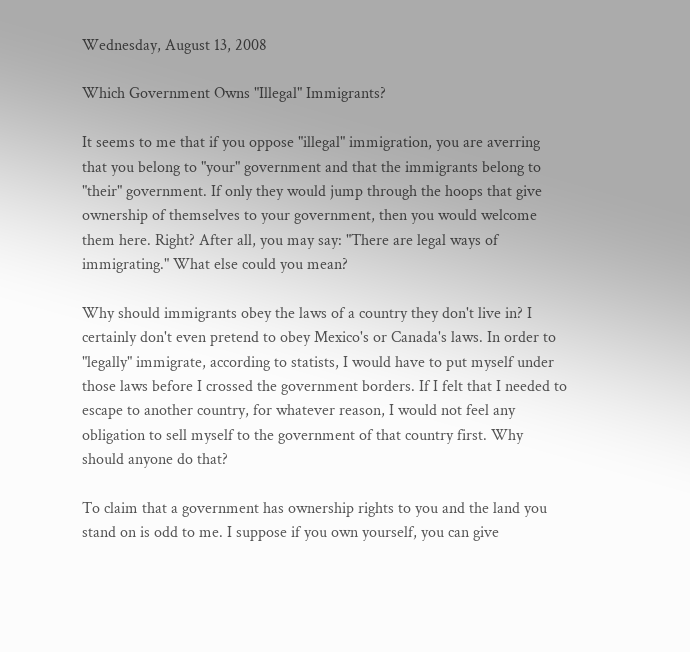Wednesday, August 13, 2008

Which Government Owns "Illegal" Immigrants?

It seems to me that if you oppose "illegal" immigration, you are averring that you belong to "your" government and that the immigrants belong to "their" government. If only they would jump through the hoops that give ownership of themselves to your government, then you would welcome them here. Right? After all, you may say: "There are legal ways of immigrating." What else could you mean?

Why should immigrants obey the laws of a country they don't live in? I certainly don't even pretend to obey Mexico's or Canada's laws. In order to "legally" immigrate, according to statists, I would have to put myself under those laws before I crossed the government borders. If I felt that I needed to escape to another country, for whatever reason, I would not feel any obligation to sell myself to the government of that country first. Why should anyone do that?

To claim that a government has ownership rights to you and the land you stand on is odd to me. I suppose if you own yourself, you can give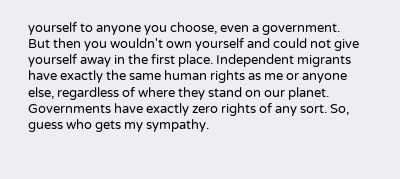yourself to anyone you choose, even a government. But then you wouldn't own yourself and could not give yourself away in the first place. Independent migrants have exactly the same human rights as me or anyone else, regardless of where they stand on our planet. Governments have exactly zero rights of any sort. So, guess who gets my sympathy.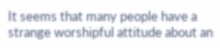It seems that many people have a strange worshipful attitude about an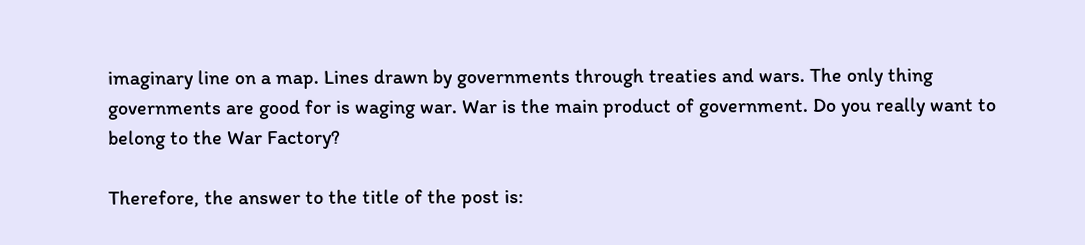imaginary line on a map. Lines drawn by governments through treaties and wars. The only thing governments are good for is waging war. War is the main product of government. Do you really want to belong to the War Factory?

Therefore, the answer to the title of the post is: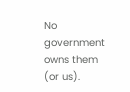No government owns them (or us).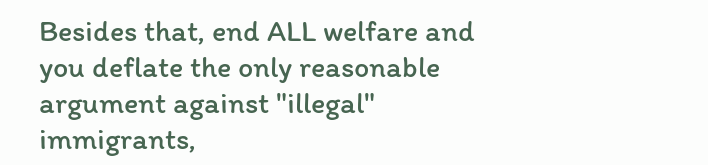Besides that, end ALL welfare and you deflate the only reasonable argument against "illegal" immigrants,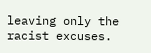leaving only the racist excuses.